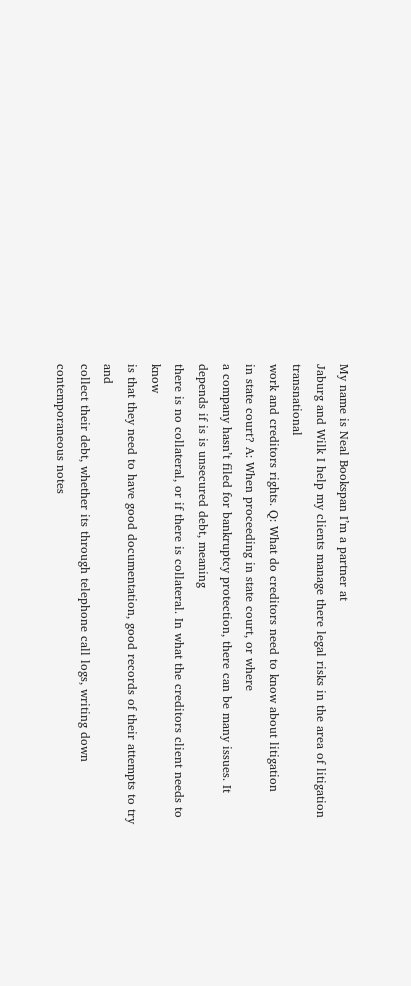My name is Neal Bookspan I’m a partner at
Jaburg and Wilk I help my clients manage there legal risks in the area of litigation transnational
work and creditors rights. Q: What do creditors need to know about litigation
in state court? A: When proceeding in state court, or where
a company hasn’t filed for bankruptcy protection, there can be many issues. It depends if is is unsecured debt, meaning
there is no collateral, or if there is collateral. In what the creditors client needs to know
is that they need to have good documentation, good records of their attempts to try and
collect their debt, whether its through telephone call logs, writing down contemporaneous notes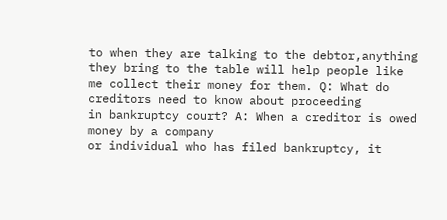to when they are talking to the debtor,anything they bring to the table will help people like
me collect their money for them. Q: What do creditors need to know about proceeding
in bankruptcy court? A: When a creditor is owed money by a company
or individual who has filed bankruptcy, it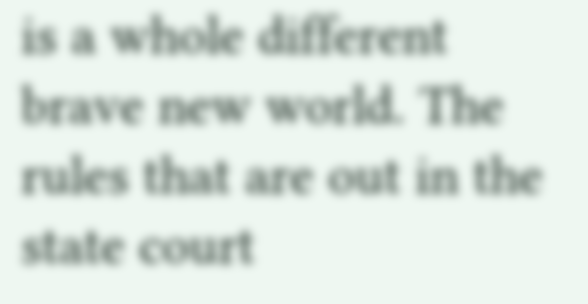is a whole different brave new world. The rules that are out in the state court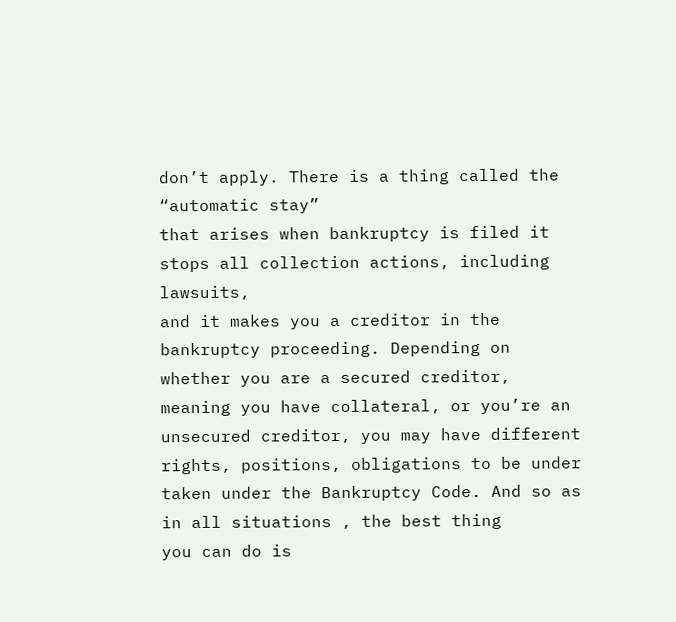don’t apply. There is a thing called the “automatic stay”
that arises when bankruptcy is filed it stops all collection actions, including lawsuits,
and it makes you a creditor in the bankruptcy proceeding. Depending on whether you are a secured creditor,
meaning you have collateral, or you’re an unsecured creditor, you may have different
rights, positions, obligations to be under taken under the Bankruptcy Code. And so as in all situations , the best thing
you can do is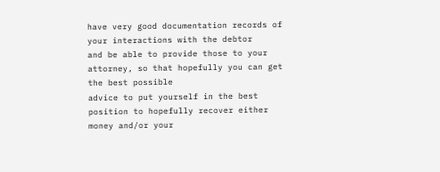have very good documentation records of your interactions with the debtor
and be able to provide those to your attorney, so that hopefully you can get the best possible
advice to put yourself in the best position to hopefully recover either money and/or your